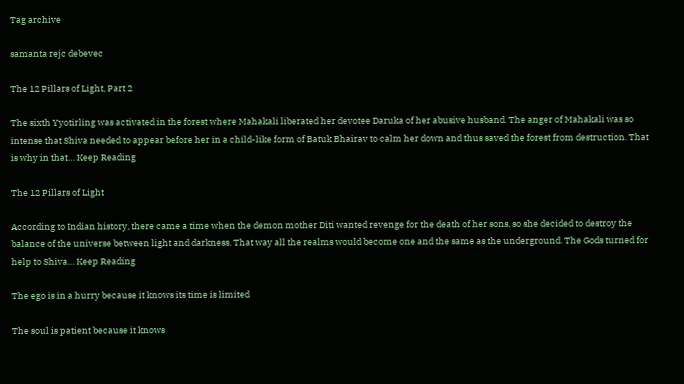Tag archive

samanta rejc debevec

The 12 Pillars of Light, Part 2

The sixth Yyotirling was activated in the forest where Mahakali liberated her devotee Daruka of her abusive husband. The anger of Mahakali was so intense that Shiva needed to appear before her in a child-like form of Batuk Bhairav to calm her down and thus saved the forest from destruction. That is why in that… Keep Reading

The 12 Pillars of Light

According to Indian history, there came a time when the demon mother Diti wanted revenge for the death of her sons, so she decided to destroy the balance of the universe between light and darkness. That way all the realms would become one and the same as the underground. The Gods turned for help to Shiva… Keep Reading

The ego is in a hurry because it knows its time is limited

The soul is patient because it knows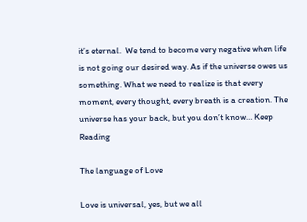it’s eternal.  We tend to become very negative when life is not going our desired way. As if the universe owes us something. What we need to realize is that every moment, every thought, every breath is a creation. The universe has your back, but you don’t know… Keep Reading

The language of Love

Love is universal, yes, but we all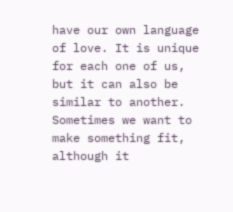have our own language of love. It is unique for each one of us, but it can also be similar to another. Sometimes we want to make something fit, although it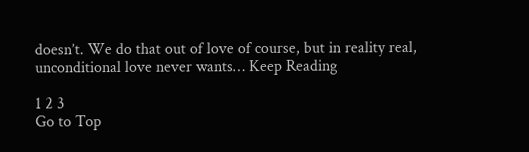doesn’t. We do that out of love of course, but in reality real, unconditional love never wants… Keep Reading

1 2 3
Go to Top